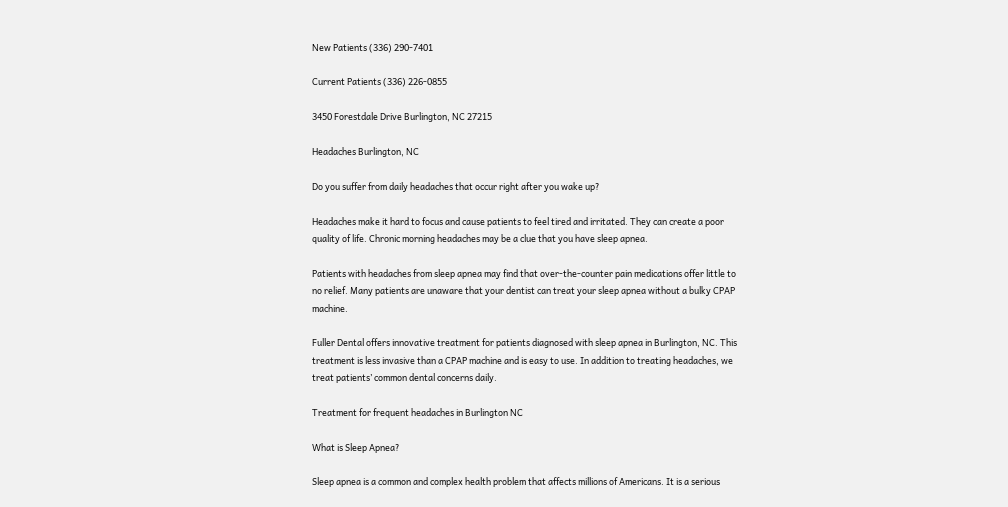New Patients (336) 290-7401

Current Patients (336) 226-0855

3450 Forestdale Drive Burlington, NC 27215

Headaches Burlington, NC

Do you suffer from daily headaches that occur right after you wake up?

Headaches make it hard to focus and cause patients to feel tired and irritated. They can create a poor quality of life. Chronic morning headaches may be a clue that you have sleep apnea.

Patients with headaches from sleep apnea may find that over-the-counter pain medications offer little to no relief. Many patients are unaware that your dentist can treat your sleep apnea without a bulky CPAP machine.

Fuller Dental offers innovative treatment for patients diagnosed with sleep apnea in Burlington, NC. This treatment is less invasive than a CPAP machine and is easy to use. In addition to treating headaches, we treat patients’ common dental concerns daily.

Treatment for frequent headaches in Burlington NC

What is Sleep Apnea?

Sleep apnea is a common and complex health problem that affects millions of Americans. It is a serious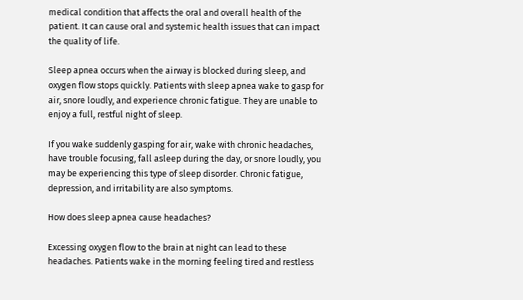medical condition that affects the oral and overall health of the patient. It can cause oral and systemic health issues that can impact the quality of life.

Sleep apnea occurs when the airway is blocked during sleep, and oxygen flow stops quickly. Patients with sleep apnea wake to gasp for air, snore loudly, and experience chronic fatigue. They are unable to enjoy a full, restful night of sleep.

If you wake suddenly gasping for air, wake with chronic headaches, have trouble focusing, fall asleep during the day, or snore loudly, you may be experiencing this type of sleep disorder. Chronic fatigue, depression, and irritability are also symptoms.

How does sleep apnea cause headaches?

Excessing oxygen flow to the brain at night can lead to these headaches. Patients wake in the morning feeling tired and restless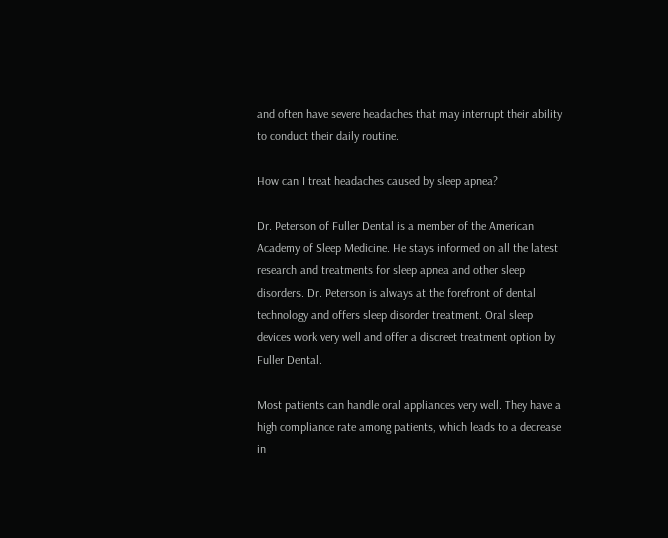and often have severe headaches that may interrupt their ability to conduct their daily routine.

How can I treat headaches caused by sleep apnea?

Dr. Peterson of Fuller Dental is a member of the American Academy of Sleep Medicine. He stays informed on all the latest research and treatments for sleep apnea and other sleep disorders. Dr. Peterson is always at the forefront of dental technology and offers sleep disorder treatment. Oral sleep devices work very well and offer a discreet treatment option by Fuller Dental.

Most patients can handle oral appliances very well. They have a high compliance rate among patients, which leads to a decrease in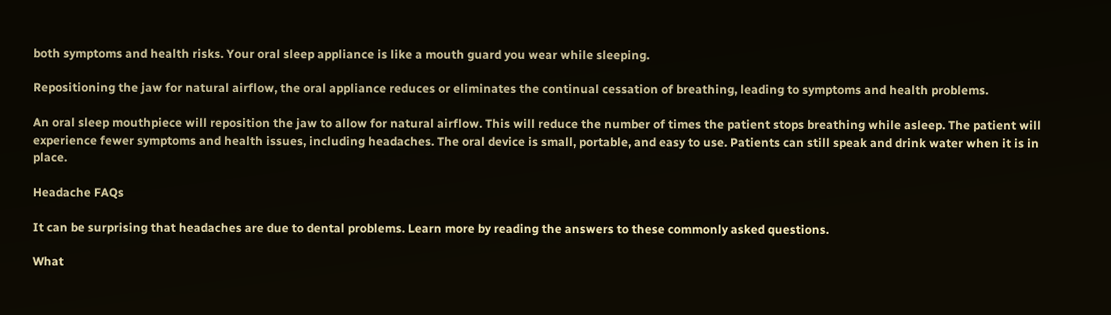both symptoms and health risks. Your oral sleep appliance is like a mouth guard you wear while sleeping.

Repositioning the jaw for natural airflow, the oral appliance reduces or eliminates the continual cessation of breathing, leading to symptoms and health problems.

An oral sleep mouthpiece will reposition the jaw to allow for natural airflow. This will reduce the number of times the patient stops breathing while asleep. The patient will experience fewer symptoms and health issues, including headaches. The oral device is small, portable, and easy to use. Patients can still speak and drink water when it is in place.

Headache FAQs

It can be surprising that headaches are due to dental problems. Learn more by reading the answers to these commonly asked questions.

What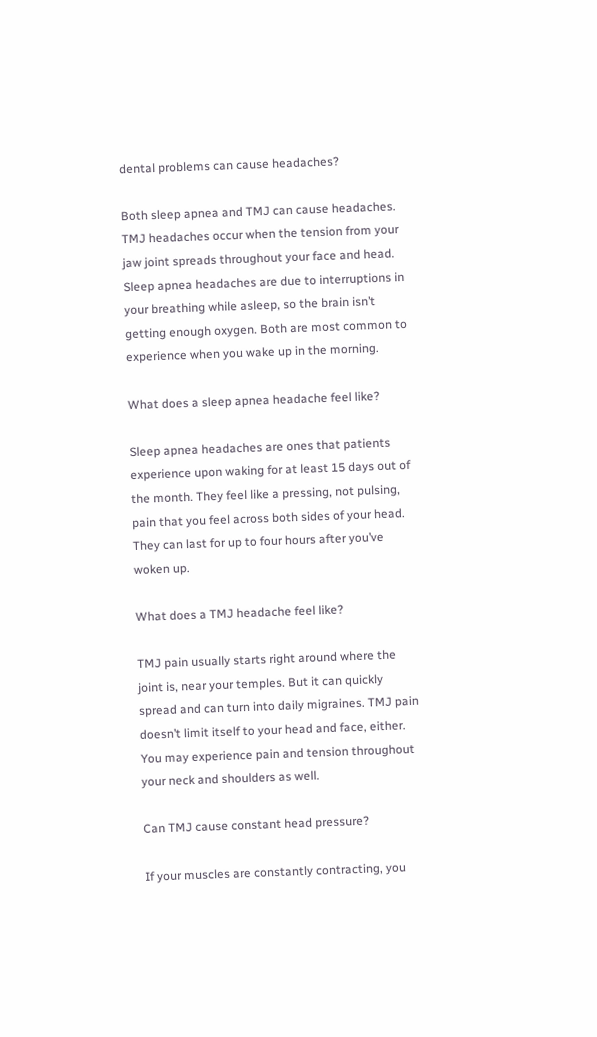dental problems can cause headaches?

Both sleep apnea and TMJ can cause headaches. TMJ headaches occur when the tension from your jaw joint spreads throughout your face and head. Sleep apnea headaches are due to interruptions in your breathing while asleep, so the brain isn’t getting enough oxygen. Both are most common to experience when you wake up in the morning.

What does a sleep apnea headache feel like?

Sleep apnea headaches are ones that patients experience upon waking for at least 15 days out of the month. They feel like a pressing, not pulsing, pain that you feel across both sides of your head. They can last for up to four hours after you’ve woken up.

What does a TMJ headache feel like?

TMJ pain usually starts right around where the joint is, near your temples. But it can quickly spread and can turn into daily migraines. TMJ pain doesn’t limit itself to your head and face, either. You may experience pain and tension throughout your neck and shoulders as well.

Can TMJ cause constant head pressure?

If your muscles are constantly contracting, you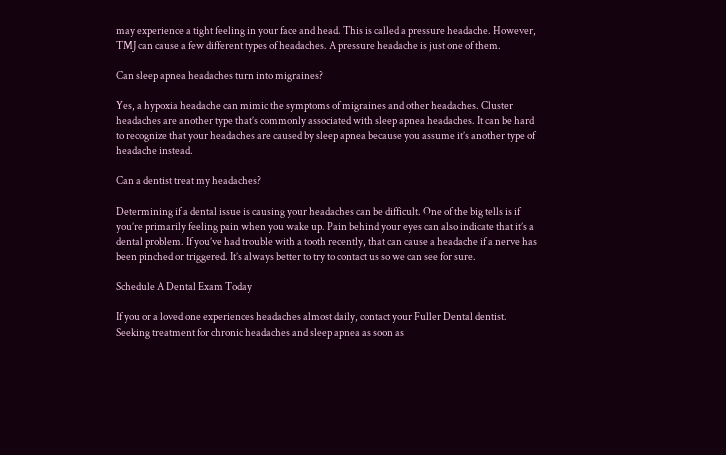may experience a tight feeling in your face and head. This is called a pressure headache. However, TMJ can cause a few different types of headaches. A pressure headache is just one of them.

Can sleep apnea headaches turn into migraines?

Yes, a hypoxia headache can mimic the symptoms of migraines and other headaches. Cluster headaches are another type that’s commonly associated with sleep apnea headaches. It can be hard to recognize that your headaches are caused by sleep apnea because you assume it’s another type of headache instead.

Can a dentist treat my headaches?

Determining if a dental issue is causing your headaches can be difficult. One of the big tells is if you’re primarily feeling pain when you wake up. Pain behind your eyes can also indicate that it’s a dental problem. If you’ve had trouble with a tooth recently, that can cause a headache if a nerve has been pinched or triggered. It’s always better to try to contact us so we can see for sure.

Schedule A Dental Exam Today

If you or a loved one experiences headaches almost daily, contact your Fuller Dental dentist. Seeking treatment for chronic headaches and sleep apnea as soon as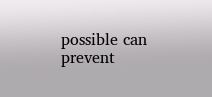possible can prevent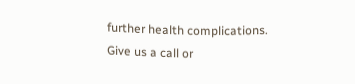further health complications. Give us a call or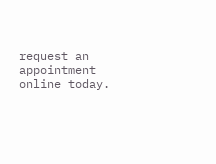request an appointment online today.